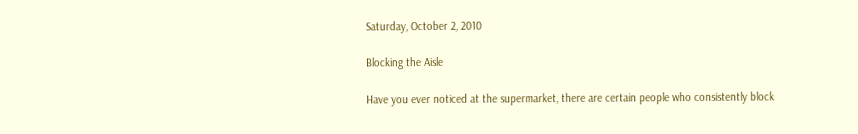Saturday, October 2, 2010

Blocking the Aisle

Have you ever noticed at the supermarket, there are certain people who consistently block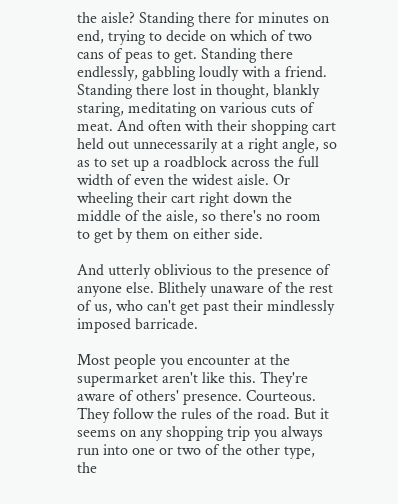the aisle? Standing there for minutes on end, trying to decide on which of two cans of peas to get. Standing there endlessly, gabbling loudly with a friend. Standing there lost in thought, blankly staring, meditating on various cuts of meat. And often with their shopping cart held out unnecessarily at a right angle, so as to set up a roadblock across the full width of even the widest aisle. Or wheeling their cart right down the middle of the aisle, so there's no room to get by them on either side.

And utterly oblivious to the presence of anyone else. Blithely unaware of the rest of us, who can't get past their mindlessly imposed barricade.

Most people you encounter at the supermarket aren't like this. They're aware of others' presence. Courteous. They follow the rules of the road. But it seems on any shopping trip you always run into one or two of the other type, the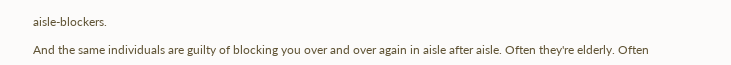aisle-blockers.

And the same individuals are guilty of blocking you over and over again in aisle after aisle. Often they're elderly. Often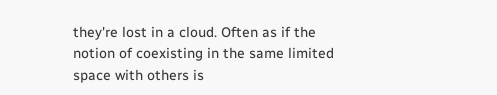they're lost in a cloud. Often as if the notion of coexisting in the same limited space with others is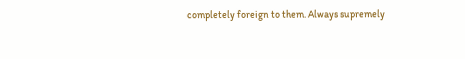completely foreign to them. Always supremely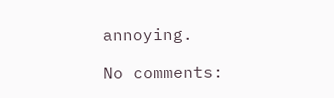annoying.

No comments: